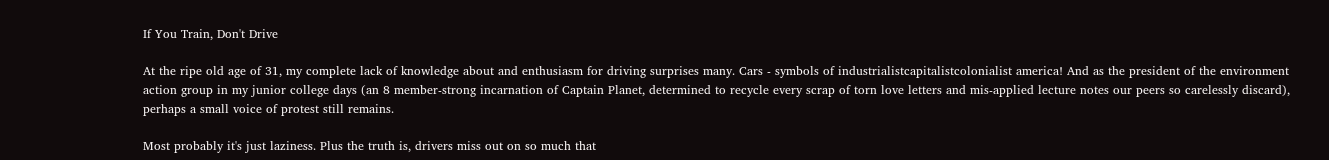If You Train, Don't Drive

At the ripe old age of 31, my complete lack of knowledge about and enthusiasm for driving surprises many. Cars - symbols of industrialistcapitalistcolonialist america! And as the president of the environment action group in my junior college days (an 8 member-strong incarnation of Captain Planet, determined to recycle every scrap of torn love letters and mis-applied lecture notes our peers so carelessly discard), perhaps a small voice of protest still remains.

Most probably it's just laziness. Plus the truth is, drivers miss out on so much that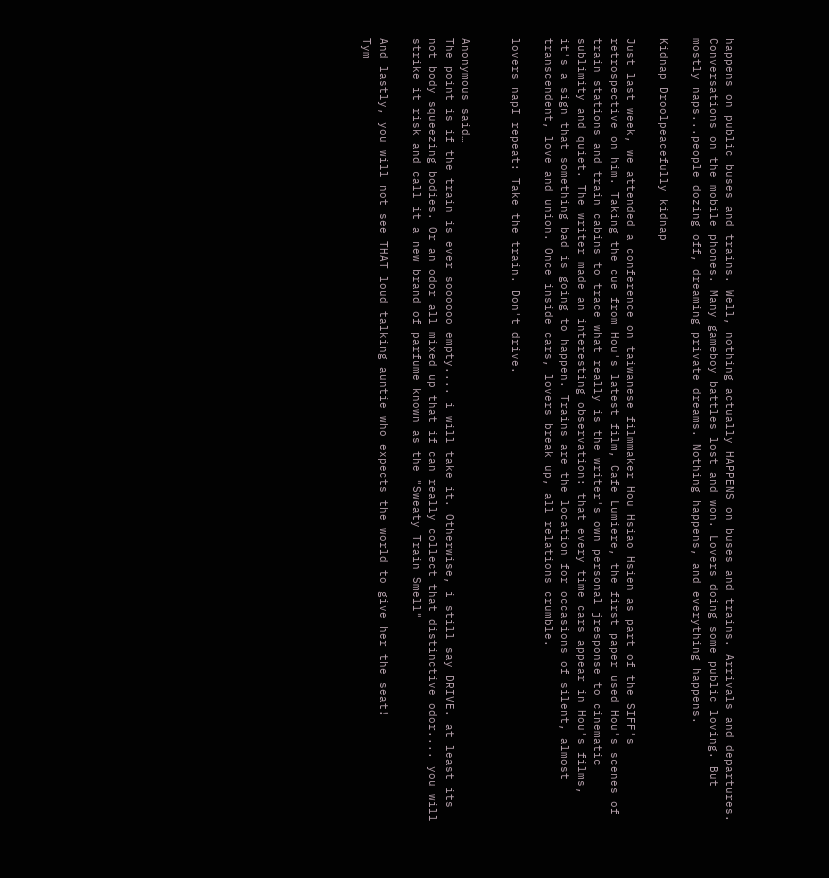happens on public buses and trains. Well, nothing actually HAPPENS on buses and trains. Arrivals and departures. Conversations on the mobile phones. Many gameboy battles lost and won. Lovers doing some public loving. But mostly naps...people dozing off, dreaming private dreams. Nothing happens, and everything happens.

Kidnap Droolpeacefully kidnap

Just last week, we attended a conference on taiwanese filmmaker Hou Hsiao Hsien as part of the SIFF's retrospective on him. Taking the cue from Hou's latest film, Cafe Lumiere, the first paper used Hou's scenes of train stations and train cabins to trace what really is the writer's own personal jresponse to cinematic sublimity and quiet. The writer made an interesting observation: that every time cars appear in Hou's films, it's a sign that something bad is going to happen. Trains are the location for occasions of silent, almost transcendent, love and union. Once inside cars, lovers break up, all relations crumble.

lovers napI repeat: Take the train. Don't drive.


Anonymous said…
The point is if the train is ever soooooo empty.... i will take it. Otherwise, i still say DRIVE. at least its not body squeezing bodies. Or an odor all mixed up that if can really collect that distinctive odor.... you will strike it risk and call it a new brand of parfume known as the "Sweaty Train Smell"

And lastly, you will not see THAT loud talking auntie who expects the world to give her the seat!
Tym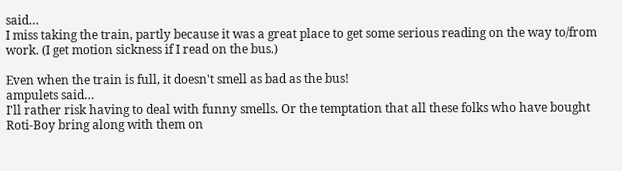said…
I miss taking the train, partly because it was a great place to get some serious reading on the way to/from work. (I get motion sickness if I read on the bus.)

Even when the train is full, it doesn't smell as bad as the bus!
ampulets said…
I'll rather risk having to deal with funny smells. Or the temptation that all these folks who have bought Roti-Boy bring along with them on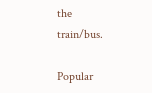the train/bus.

Popular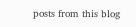posts from this blog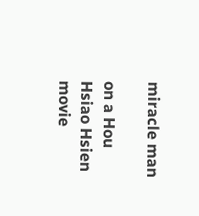miracle man

on a Hou Hsiao Hsien movie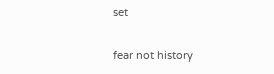set

fear not history